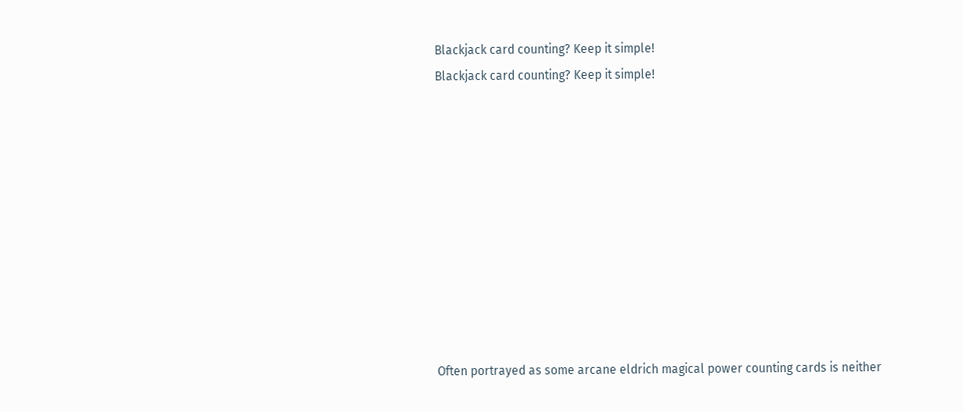Blackjack card counting? Keep it simple!
Blackjack card counting? Keep it simple!










Often portrayed as some arcane eldrich magical power counting cards is neither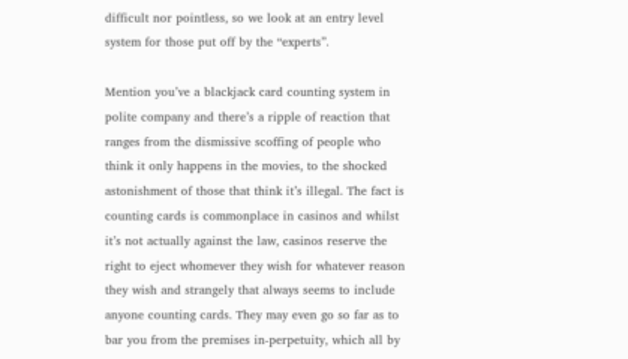difficult nor pointless, so we look at an entry level system for those put off by the “experts”.

Mention you’ve a blackjack card counting system in polite company and there’s a ripple of reaction that ranges from the dismissive scoffing of people who think it only happens in the movies, to the shocked astonishment of those that think it’s illegal. The fact is counting cards is commonplace in casinos and whilst it’s not actually against the law, casinos reserve the right to eject whomever they wish for whatever reason they wish and strangely that always seems to include anyone counting cards. They may even go so far as to bar you from the premises in-perpetuity, which all by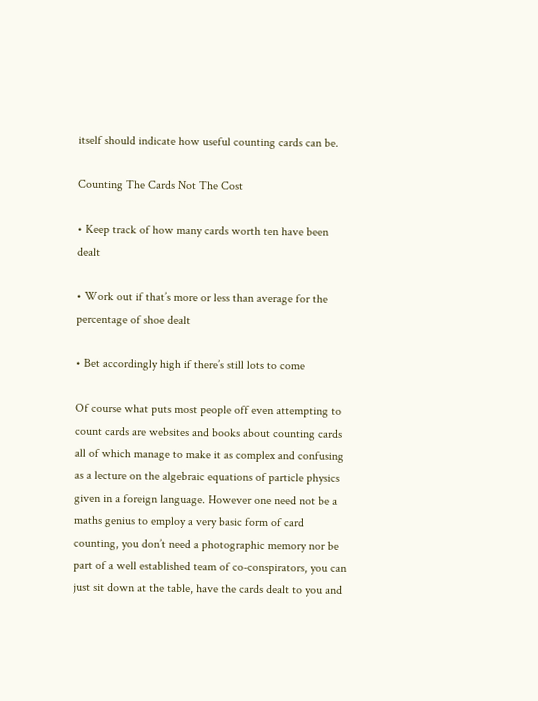itself should indicate how useful counting cards can be.

Counting The Cards Not The Cost

• Keep track of how many cards worth ten have been dealt

• Work out if that’s more or less than average for the percentage of shoe dealt

• Bet accordingly high if there’s still lots to come

Of course what puts most people off even attempting to count cards are websites and books about counting cards all of which manage to make it as complex and confusing as a lecture on the algebraic equations of particle physics given in a foreign language. However one need not be a maths genius to employ a very basic form of card counting, you don’t need a photographic memory nor be part of a well established team of co-conspirators, you can just sit down at the table, have the cards dealt to you and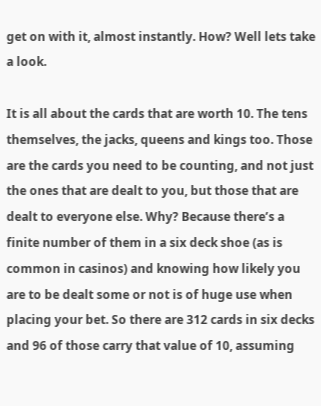get on with it, almost instantly. How? Well lets take a look.

It is all about the cards that are worth 10. The tens themselves, the jacks, queens and kings too. Those are the cards you need to be counting, and not just the ones that are dealt to you, but those that are dealt to everyone else. Why? Because there’s a finite number of them in a six deck shoe (as is common in casinos) and knowing how likely you are to be dealt some or not is of huge use when placing your bet. So there are 312 cards in six decks and 96 of those carry that value of 10, assuming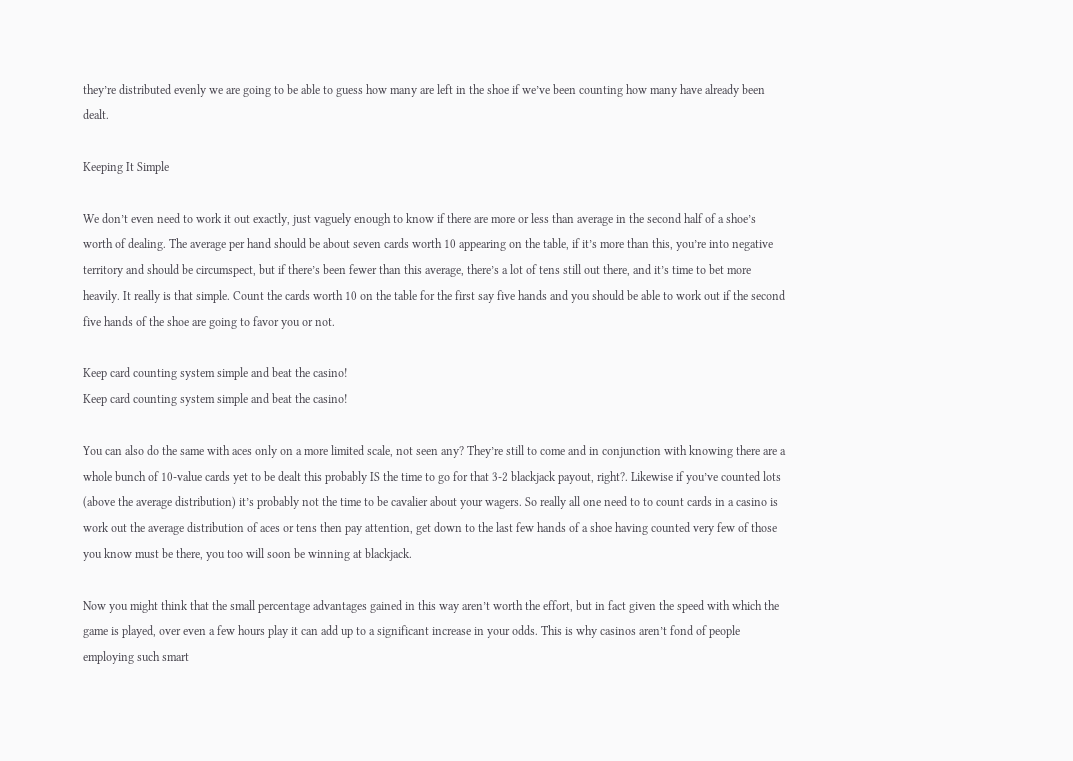they’re distributed evenly we are going to be able to guess how many are left in the shoe if we’ve been counting how many have already been dealt.

Keeping It Simple

We don’t even need to work it out exactly, just vaguely enough to know if there are more or less than average in the second half of a shoe’s worth of dealing. The average per hand should be about seven cards worth 10 appearing on the table, if it’s more than this, you’re into negative territory and should be circumspect, but if there’s been fewer than this average, there’s a lot of tens still out there, and it’s time to bet more heavily. It really is that simple. Count the cards worth 10 on the table for the first say five hands and you should be able to work out if the second five hands of the shoe are going to favor you or not.

Keep card counting system simple and beat the casino!
Keep card counting system simple and beat the casino!

You can also do the same with aces only on a more limited scale, not seen any? They’re still to come and in conjunction with knowing there are a whole bunch of 10-value cards yet to be dealt this probably IS the time to go for that 3-2 blackjack payout, right?. Likewise if you’ve counted lots (above the average distribution) it’s probably not the time to be cavalier about your wagers. So really all one need to to count cards in a casino is work out the average distribution of aces or tens then pay attention, get down to the last few hands of a shoe having counted very few of those you know must be there, you too will soon be winning at blackjack.

Now you might think that the small percentage advantages gained in this way aren’t worth the effort, but in fact given the speed with which the game is played, over even a few hours play it can add up to a significant increase in your odds. This is why casinos aren’t fond of people employing such smart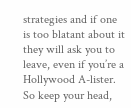strategies and if one is too blatant about it they will ask you to leave, even if you’re a Hollywood A-lister. So keep your head,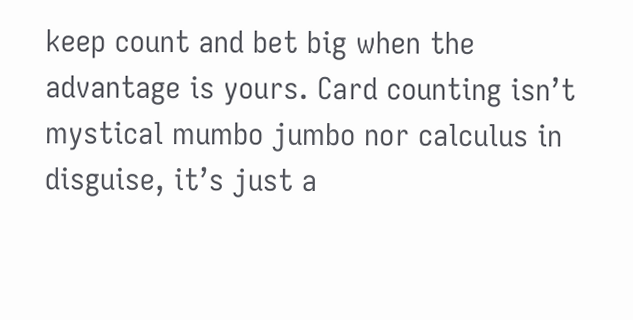keep count and bet big when the advantage is yours. Card counting isn’t mystical mumbo jumbo nor calculus in disguise, it’s just a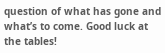question of what has gone and what’s to come. Good luck at the tables!